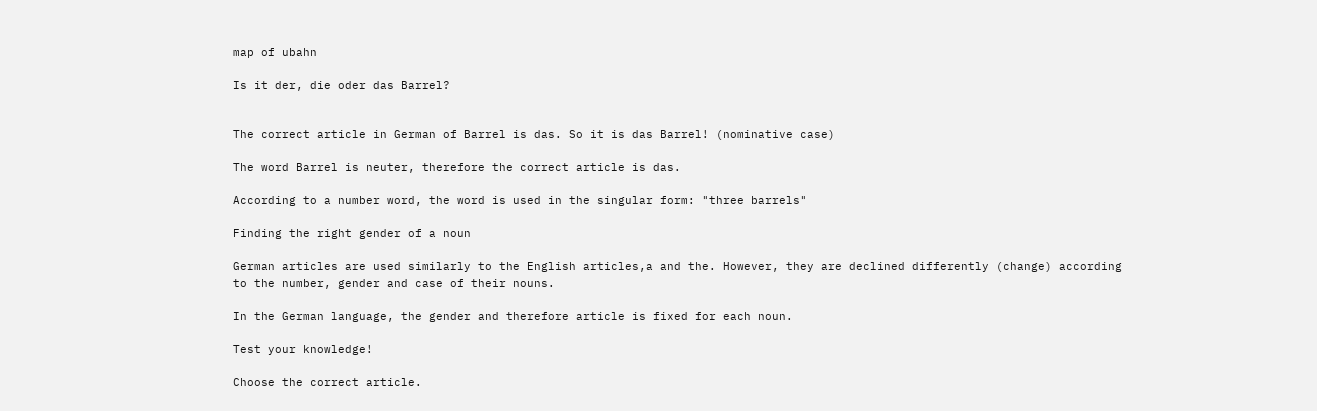map of ubahn

Is it der, die oder das Barrel?


The correct article in German of Barrel is das. So it is das Barrel! (nominative case)

The word Barrel is neuter, therefore the correct article is das.

According to a number word, the word is used in the singular form: "three barrels"

Finding the right gender of a noun

German articles are used similarly to the English articles,a and the. However, they are declined differently (change) according to the number, gender and case of their nouns.

In the German language, the gender and therefore article is fixed for each noun.

Test your knowledge!

Choose the correct article.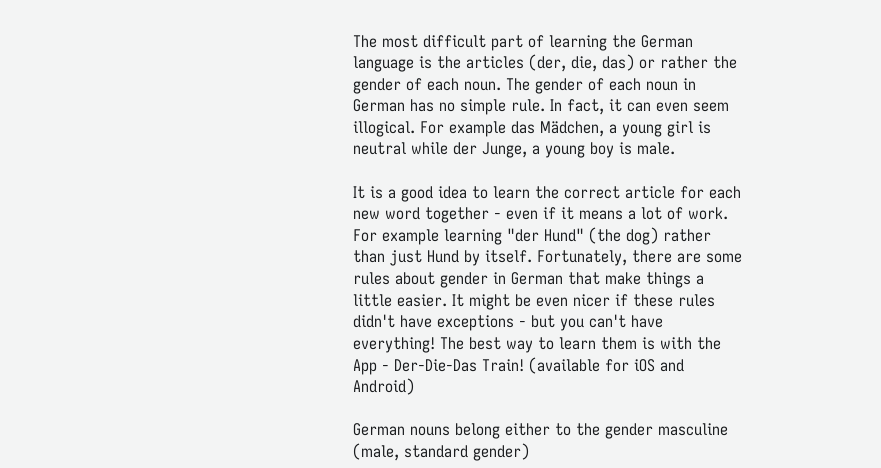The most difficult part of learning the German language is the articles (der, die, das) or rather the gender of each noun. The gender of each noun in German has no simple rule. In fact, it can even seem illogical. For example das Mädchen, a young girl is neutral while der Junge, a young boy is male.

It is a good idea to learn the correct article for each new word together - even if it means a lot of work. For example learning "der Hund" (the dog) rather than just Hund by itself. Fortunately, there are some rules about gender in German that make things a little easier. It might be even nicer if these rules didn't have exceptions - but you can't have everything! The best way to learn them is with the App - Der-Die-Das Train! (available for iOS and Android)

German nouns belong either to the gender masculine (male, standard gender)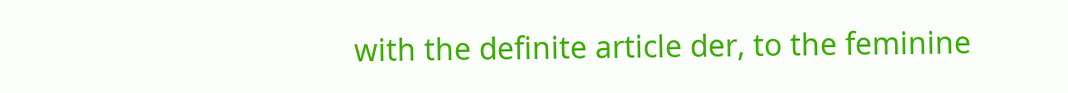with the definite article der, to the feminine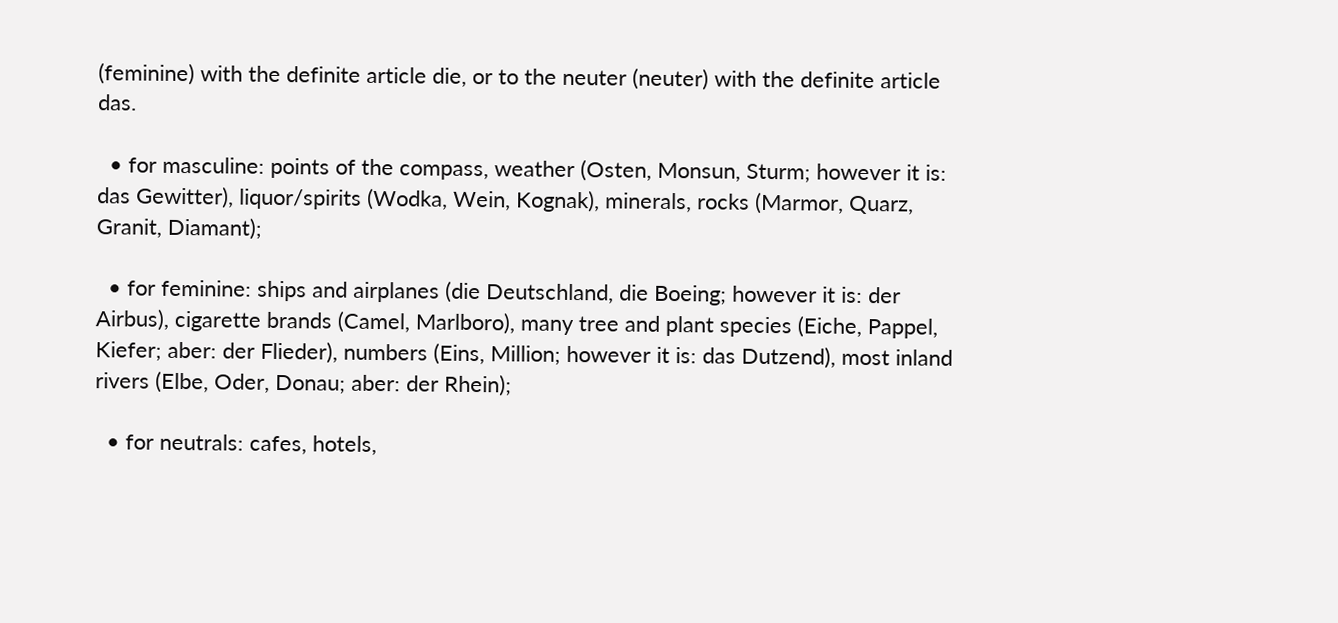(feminine) with the definite article die, or to the neuter (neuter) with the definite article das.

  • for masculine: points of the compass, weather (Osten, Monsun, Sturm; however it is: das Gewitter), liquor/spirits (Wodka, Wein, Kognak), minerals, rocks (Marmor, Quarz, Granit, Diamant);

  • for feminine: ships and airplanes (die Deutschland, die Boeing; however it is: der Airbus), cigarette brands (Camel, Marlboro), many tree and plant species (Eiche, Pappel, Kiefer; aber: der Flieder), numbers (Eins, Million; however it is: das Dutzend), most inland rivers (Elbe, Oder, Donau; aber: der Rhein);

  • for neutrals: cafes, hotels,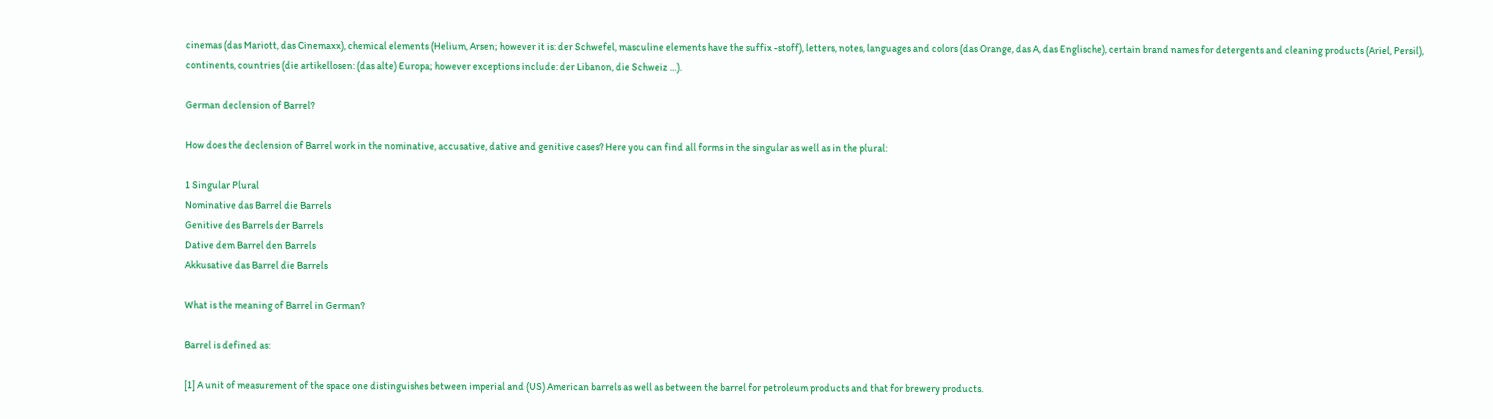cinemas (das Mariott, das Cinemaxx), chemical elements (Helium, Arsen; however it is: der Schwefel, masculine elements have the suffix -stoff), letters, notes, languages and colors (das Orange, das A, das Englische), certain brand names for detergents and cleaning products (Ariel, Persil), continents, countries (die artikellosen: (das alte) Europa; however exceptions include: der Libanon, die Schweiz …).

German declension of Barrel?

How does the declension of Barrel work in the nominative, accusative, dative and genitive cases? Here you can find all forms in the singular as well as in the plural:

1 Singular Plural
Nominative das Barrel die Barrels
Genitive des Barrels der Barrels
Dative dem Barrel den Barrels
Akkusative das Barrel die Barrels

What is the meaning of Barrel in German?

Barrel is defined as:

[1] A unit of measurement of the space one distinguishes between imperial and (US) American barrels as well as between the barrel for petroleum products and that for brewery products.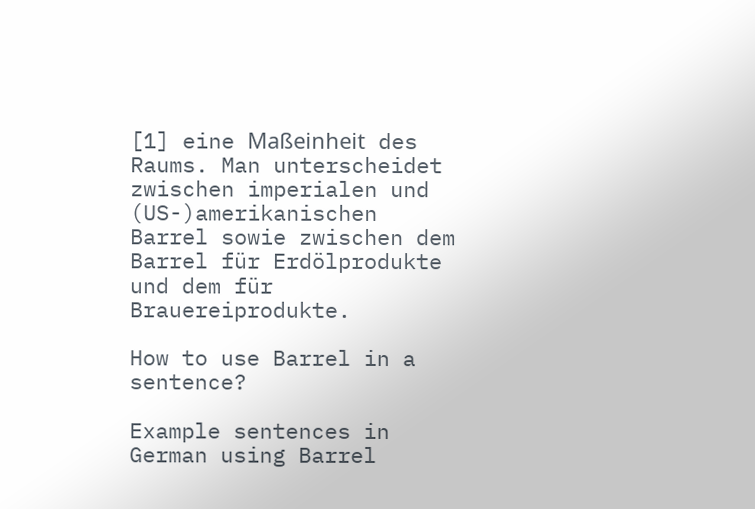[1] eine Maßeinheit des Raums. Man unterscheidet zwischen imperialen und (US-)amerikanischen Barrel sowie zwischen dem Barrel für Erdölprodukte und dem für Brauereiprodukte.

How to use Barrel in a sentence?

Example sentences in German using Barrel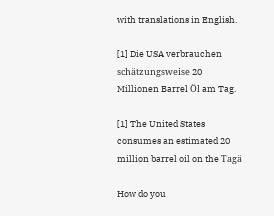with translations in English.

[1] Die USA verbrauchen schätzungsweise 20 Millionen Barrel Öl am Tag.

[1] The United States consumes an estimated 20 million barrel oil on the Tagä

How do you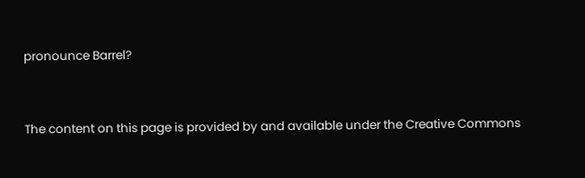pronounce Barrel?


The content on this page is provided by and available under the Creative Commons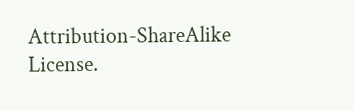Attribution-ShareAlike License.